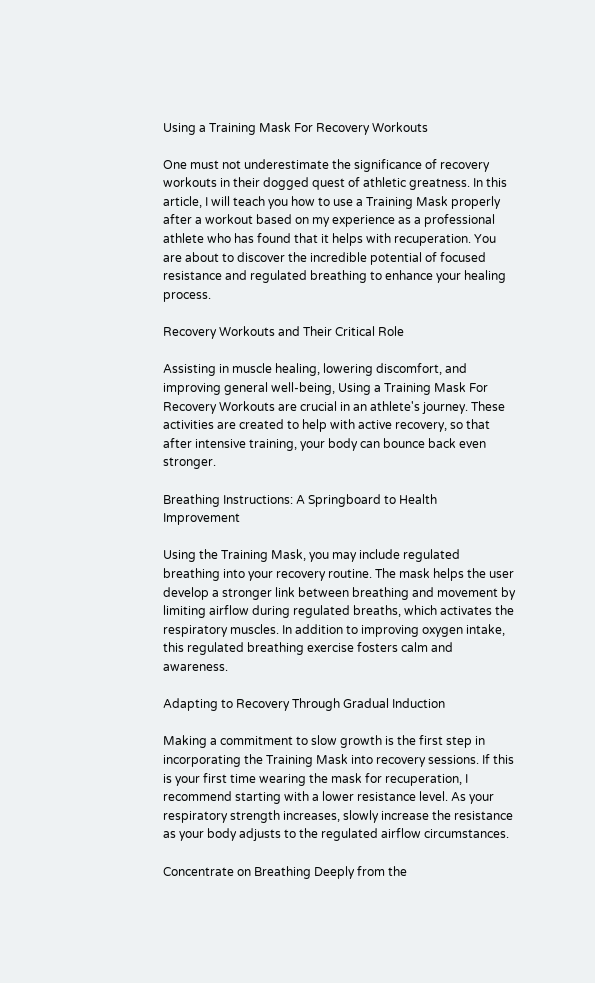Using a Training Mask For Recovery Workouts

One must not underestimate the significance of recovery workouts in their dogged quest of athletic greatness. In this article, I will teach you how to use a Training Mask properly after a workout based on my experience as a professional athlete who has found that it helps with recuperation. You are about to discover the incredible potential of focused resistance and regulated breathing to enhance your healing process.

Recovery Workouts and Their Critical Role

Assisting in muscle healing, lowering discomfort, and improving general well-being, Using a Training Mask For Recovery Workouts are crucial in an athlete's journey. These activities are created to help with active recovery, so that after intensive training, your body can bounce back even stronger.

Breathing Instructions: A Springboard to Health Improvement

Using the Training Mask, you may include regulated breathing into your recovery routine. The mask helps the user develop a stronger link between breathing and movement by limiting airflow during regulated breaths, which activates the respiratory muscles. In addition to improving oxygen intake, this regulated breathing exercise fosters calm and awareness.

Adapting to Recovery Through Gradual Induction

Making a commitment to slow growth is the first step in incorporating the Training Mask into recovery sessions. If this is your first time wearing the mask for recuperation, I recommend starting with a lower resistance level. As your respiratory strength increases, slowly increase the resistance as your body adjusts to the regulated airflow circumstances.

Concentrate on Breathing Deeply from the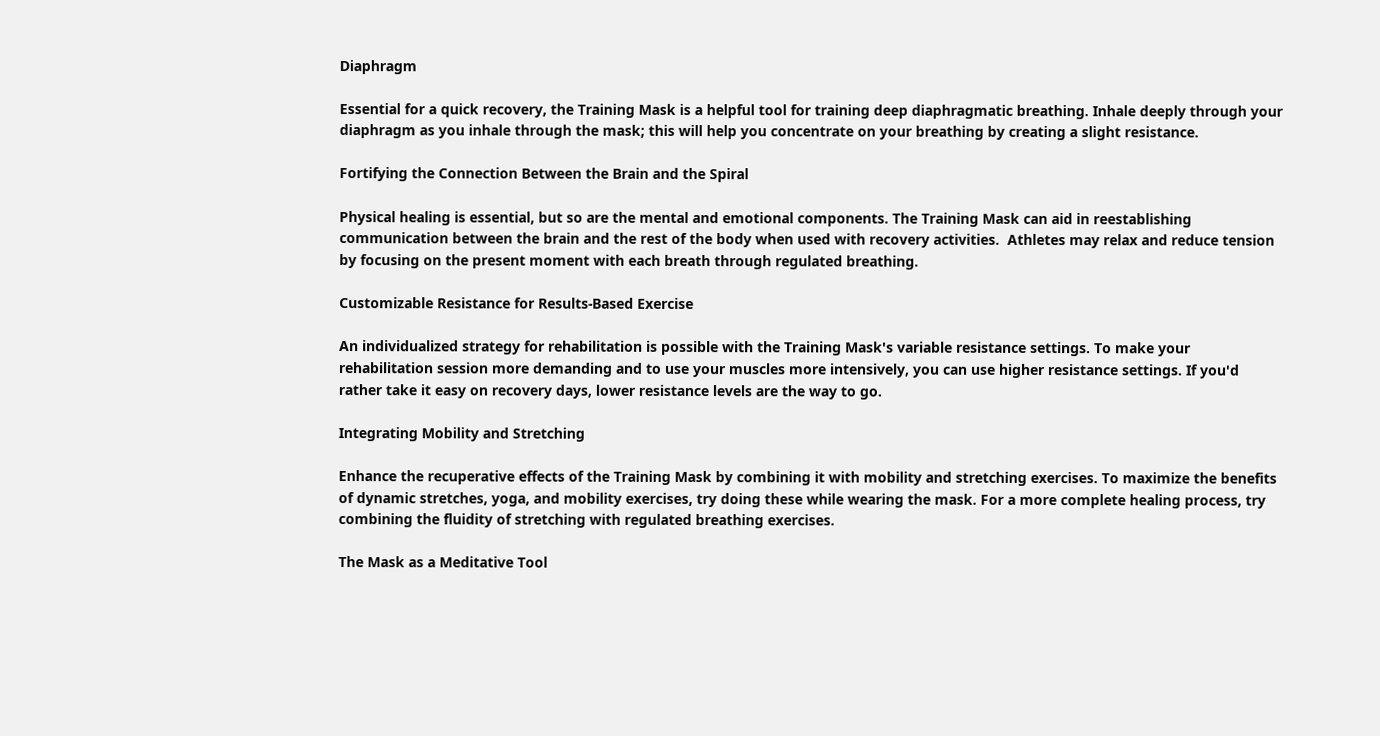Diaphragm

Essential for a quick recovery, the Training Mask is a helpful tool for training deep diaphragmatic breathing. Inhale deeply through your diaphragm as you inhale through the mask; this will help you concentrate on your breathing by creating a slight resistance.

Fortifying the Connection Between the Brain and the Spiral

Physical healing is essential, but so are the mental and emotional components. The Training Mask can aid in reestablishing communication between the brain and the rest of the body when used with recovery activities.  Athletes may relax and reduce tension by focusing on the present moment with each breath through regulated breathing.

Customizable Resistance for Results-Based Exercise

An individualized strategy for rehabilitation is possible with the Training Mask's variable resistance settings. To make your rehabilitation session more demanding and to use your muscles more intensively, you can use higher resistance settings. If you'd rather take it easy on recovery days, lower resistance levels are the way to go.

Integrating Mobility and Stretching

Enhance the recuperative effects of the Training Mask by combining it with mobility and stretching exercises. To maximize the benefits of dynamic stretches, yoga, and mobility exercises, try doing these while wearing the mask. For a more complete healing process, try combining the fluidity of stretching with regulated breathing exercises.

The Mask as a Meditative Tool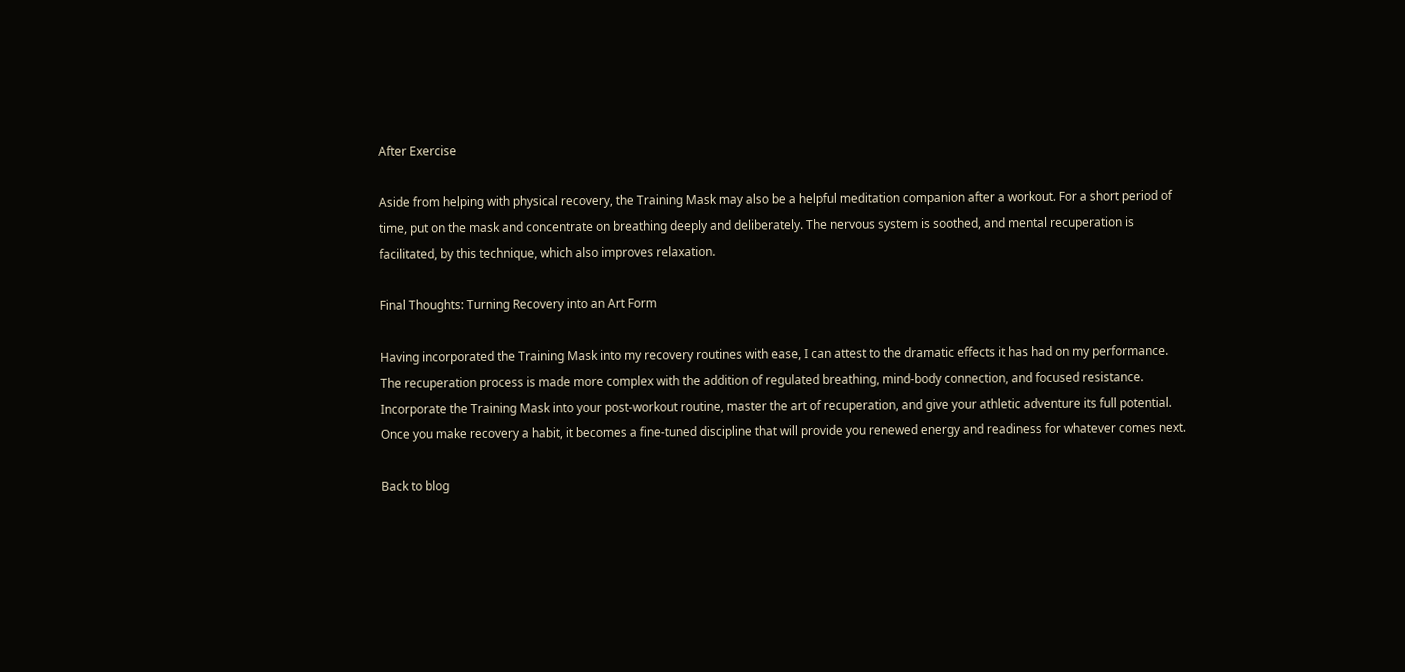After Exercise

Aside from helping with physical recovery, the Training Mask may also be a helpful meditation companion after a workout. For a short period of time, put on the mask and concentrate on breathing deeply and deliberately. The nervous system is soothed, and mental recuperation is facilitated, by this technique, which also improves relaxation.

Final Thoughts: Turning Recovery into an Art Form

Having incorporated the Training Mask into my recovery routines with ease, I can attest to the dramatic effects it has had on my performance. The recuperation process is made more complex with the addition of regulated breathing, mind-body connection, and focused resistance. Incorporate the Training Mask into your post-workout routine, master the art of recuperation, and give your athletic adventure its full potential. Once you make recovery a habit, it becomes a fine-tuned discipline that will provide you renewed energy and readiness for whatever comes next.

Back to blog